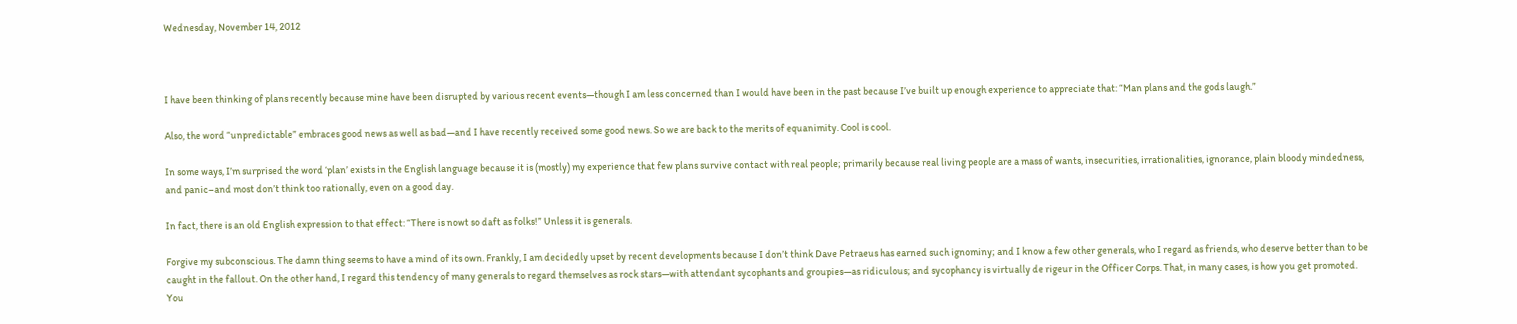Wednesday, November 14, 2012



I have been thinking of plans recently because mine have been disrupted by various recent events—though I am less concerned than I would have been in the past because I’ve built up enough experience to appreciate that: “Man plans and the gods laugh.”

Also, the word “unpredictable” embraces good news as well as bad—and I have recently received some good news. So we are back to the merits of equanimity. Cool is cool.

In some ways, I’m surprised the word ‘plan’ exists in the English language because it is (mostly) my experience that few plans survive contact with real people; primarily because real living people are a mass of wants, insecurities, irrationalities, ignorance, plain bloody mindedness, and panic–and most don’t think too rationally, even on a good day.

In fact, there is an old English expression to that effect: “There is nowt so daft as folks!” Unless it is generals.

Forgive my subconscious. The damn thing seems to have a mind of its own. Frankly, I am decidedly upset by recent developments because I don’t think Dave Petraeus has earned such ignominy; and I know a few other generals, who I regard as friends, who deserve better than to be caught in the fallout. On the other hand, I regard this tendency of many generals to regard themselves as rock stars—with attendant sycophants and groupies—as ridiculous; and sycophancy is virtually de rigeur in the Officer Corps. That, in many cases, is how you get promoted. You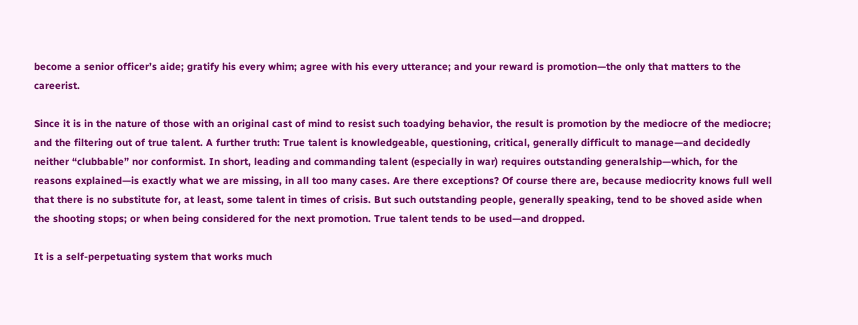become a senior officer’s aide; gratify his every whim; agree with his every utterance; and your reward is promotion—the only that matters to the careerist.

Since it is in the nature of those with an original cast of mind to resist such toadying behavior, the result is promotion by the mediocre of the mediocre; and the filtering out of true talent. A further truth: True talent is knowledgeable, questioning, critical, generally difficult to manage—and decidedly neither “clubbable” nor conformist. In short, leading and commanding talent (especially in war) requires outstanding generalship—which, for the reasons explained—is exactly what we are missing, in all too many cases. Are there exceptions? Of course there are, because mediocrity knows full well that there is no substitute for, at least, some talent in times of crisis. But such outstanding people, generally speaking, tend to be shoved aside when the shooting stops; or when being considered for the next promotion. True talent tends to be used—and dropped.

It is a self-perpetuating system that works much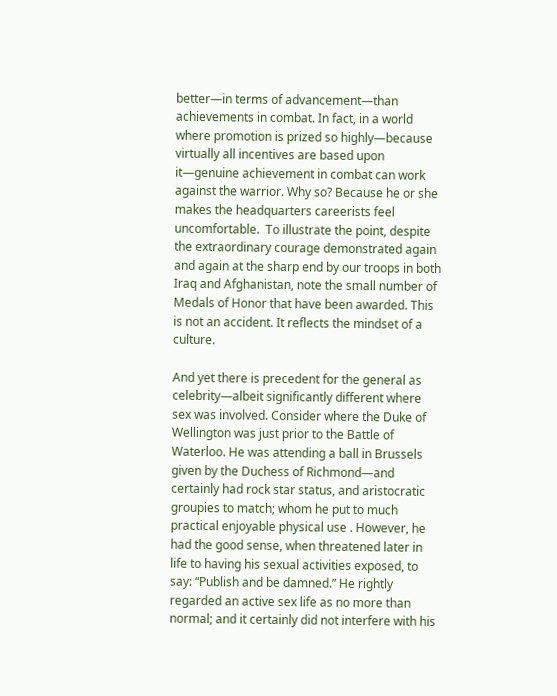better—in terms of advancement—than achievements in combat. In fact, in a world where promotion is prized so highly—because virtually all incentives are based upon it—genuine achievement in combat can work against the warrior. Why so? Because he or she makes the headquarters careerists feel uncomfortable.  To illustrate the point, despite the extraordinary courage demonstrated again and again at the sharp end by our troops in both Iraq and Afghanistan, note the small number of Medals of Honor that have been awarded. This is not an accident. It reflects the mindset of a culture.

And yet there is precedent for the general as celebrity—albeit significantly different where sex was involved. Consider where the Duke of Wellington was just prior to the Battle of Waterloo. He was attending a ball in Brussels given by the Duchess of Richmond—and certainly had rock star status, and aristocratic groupies to match; whom he put to much practical enjoyable physical use . However, he had the good sense, when threatened later in life to having his sexual activities exposed, to say: “Publish and be damned.” He rightly regarded an active sex life as no more than normal; and it certainly did not interfere with his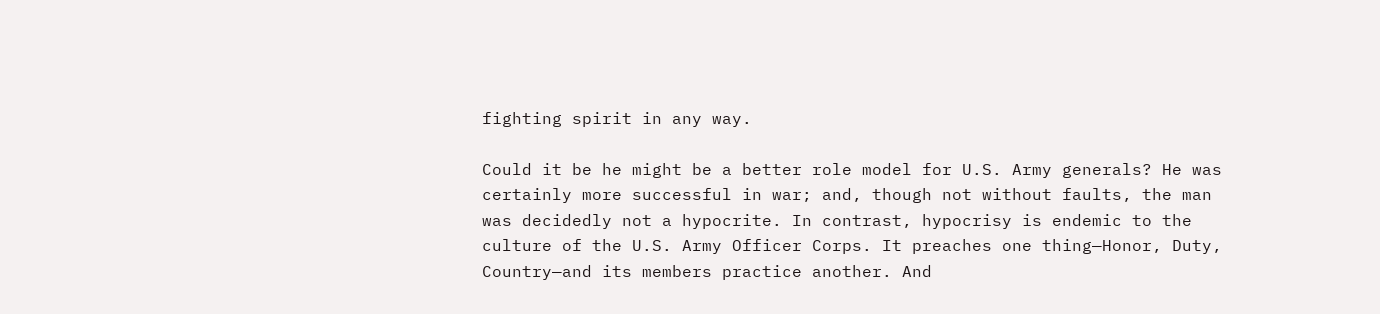fighting spirit in any way.

Could it be he might be a better role model for U.S. Army generals? He was certainly more successful in war; and, though not without faults, the man was decidedly not a hypocrite. In contrast, hypocrisy is endemic to the culture of the U.S. Army Officer Corps. It preaches one thing—Honor, Duty, Country—and its members practice another. And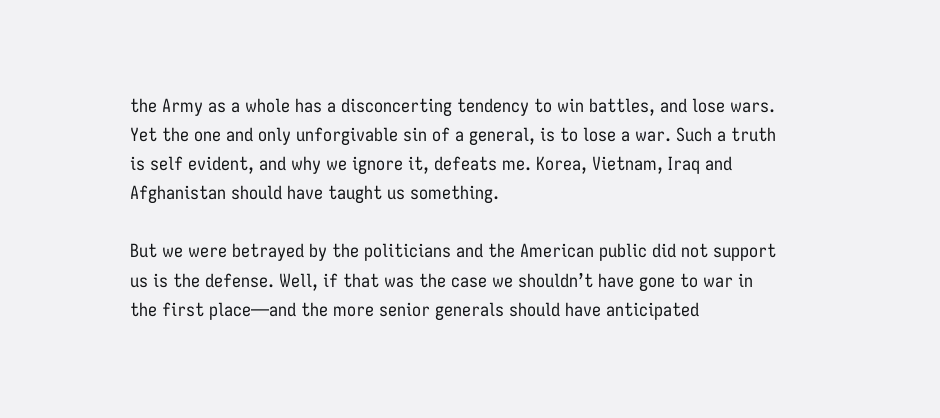the Army as a whole has a disconcerting tendency to win battles, and lose wars. Yet the one and only unforgivable sin of a general, is to lose a war. Such a truth is self evident, and why we ignore it, defeats me. Korea, Vietnam, Iraq and Afghanistan should have taught us something.

But we were betrayed by the politicians and the American public did not support us is the defense. Well, if that was the case we shouldn’t have gone to war in the first place—and the more senior generals should have anticipated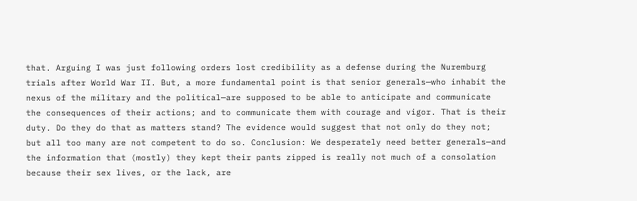that. Arguing I was just following orders lost credibility as a defense during the Nuremburg trials after World War II. But, a more fundamental point is that senior generals—who inhabit the nexus of the military and the political—are supposed to be able to anticipate and communicate the consequences of their actions; and to communicate them with courage and vigor. That is their duty. Do they do that as matters stand? The evidence would suggest that not only do they not; but all too many are not competent to do so. Conclusion: We desperately need better generals—and the information that (mostly) they kept their pants zipped is really not much of a consolation because their sex lives, or the lack, are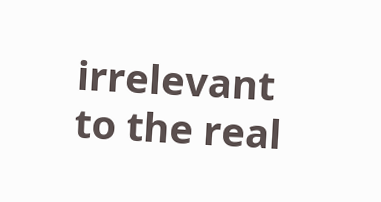irrelevant to the real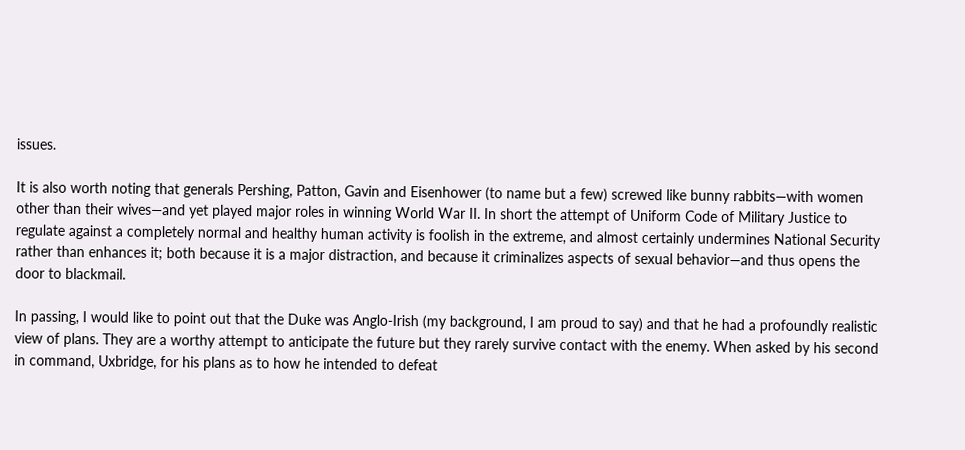issues.

It is also worth noting that generals Pershing, Patton, Gavin and Eisenhower (to name but a few) screwed like bunny rabbits—with women other than their wives—and yet played major roles in winning World War II. In short the attempt of Uniform Code of Military Justice to regulate against a completely normal and healthy human activity is foolish in the extreme, and almost certainly undermines National Security rather than enhances it; both because it is a major distraction, and because it criminalizes aspects of sexual behavior—and thus opens the door to blackmail.

In passing, I would like to point out that the Duke was Anglo-Irish (my background, I am proud to say) and that he had a profoundly realistic view of plans. They are a worthy attempt to anticipate the future but they rarely survive contact with the enemy. When asked by his second in command, Uxbridge, for his plans as to how he intended to defeat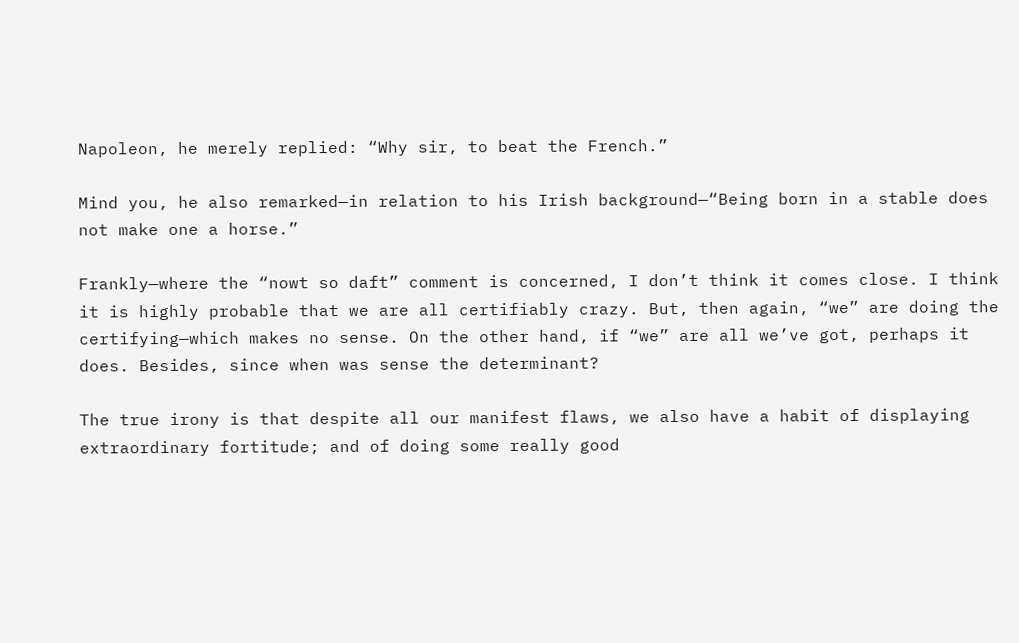Napoleon, he merely replied: “Why sir, to beat the French.”

Mind you, he also remarked—in relation to his Irish background—“Being born in a stable does not make one a horse.”

Frankly—where the “nowt so daft” comment is concerned, I don’t think it comes close. I think it is highly probable that we are all certifiably crazy. But, then again, “we” are doing the certifying—which makes no sense. On the other hand, if “we” are all we’ve got, perhaps it does. Besides, since when was sense the determinant?

The true irony is that despite all our manifest flaws, we also have a habit of displaying extraordinary fortitude; and of doing some really good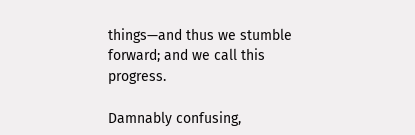things—and thus we stumble forward; and we call this progress.

Damnably confusing,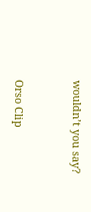wouldn’t you say?


Orso Clip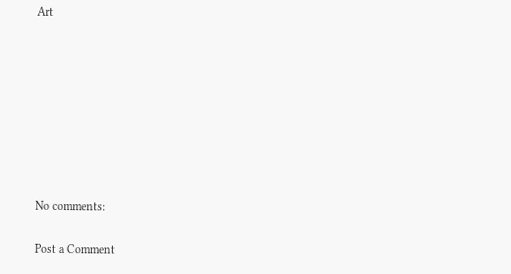Art








No comments:

Post a Comment